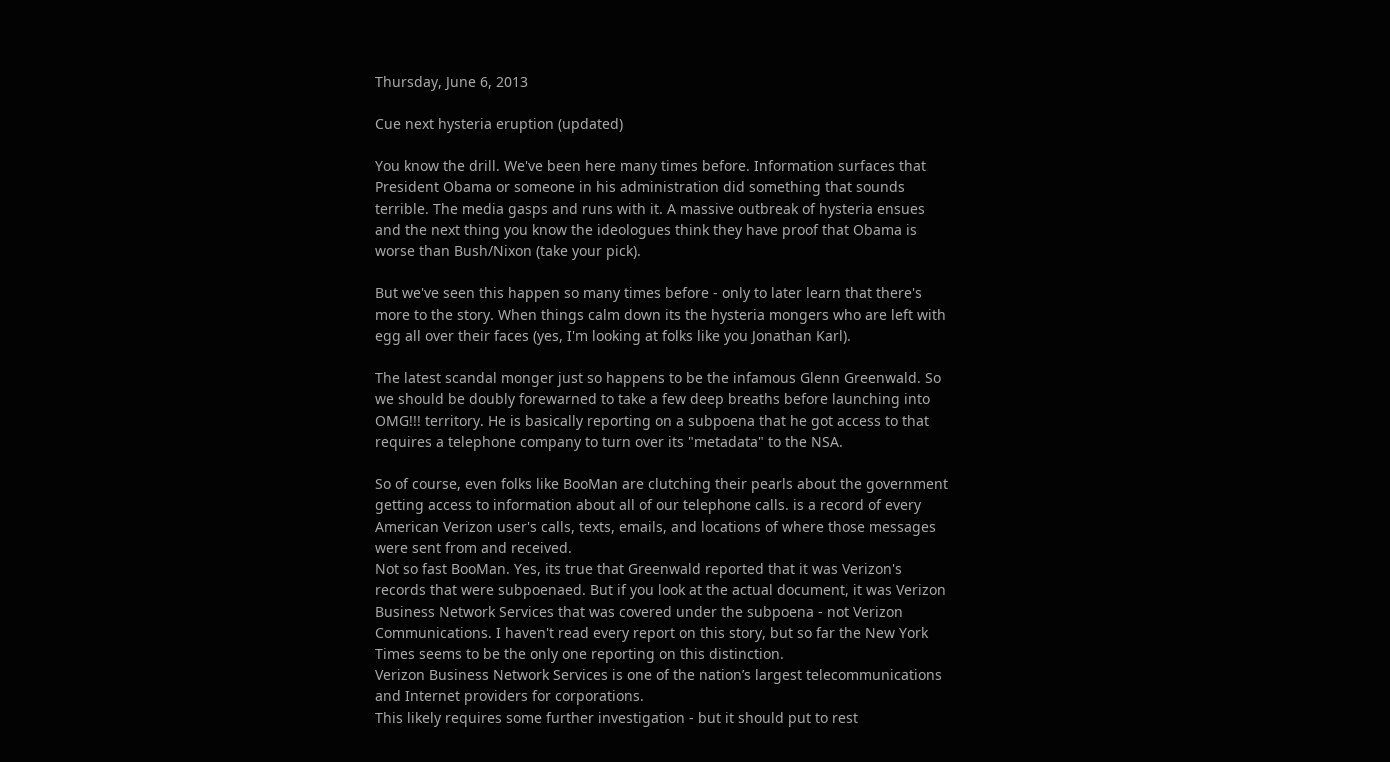Thursday, June 6, 2013

Cue next hysteria eruption (updated)

You know the drill. We've been here many times before. Information surfaces that President Obama or someone in his administration did something that sounds terrible. The media gasps and runs with it. A massive outbreak of hysteria ensues and the next thing you know the ideologues think they have proof that Obama is worse than Bush/Nixon (take your pick).

But we've seen this happen so many times before - only to later learn that there's more to the story. When things calm down its the hysteria mongers who are left with egg all over their faces (yes, I'm looking at folks like you Jonathan Karl).

The latest scandal monger just so happens to be the infamous Glenn Greenwald. So we should be doubly forewarned to take a few deep breaths before launching into OMG!!! territory. He is basically reporting on a subpoena that he got access to that requires a telephone company to turn over its "metadata" to the NSA.

So of course, even folks like BooMan are clutching their pearls about the government getting access to information about all of our telephone calls. is a record of every American Verizon user's calls, texts, emails, and locations of where those messages were sent from and received.
Not so fast BooMan. Yes, its true that Greenwald reported that it was Verizon's records that were subpoenaed. But if you look at the actual document, it was Verizon Business Network Services that was covered under the subpoena - not Verizon Communications. I haven't read every report on this story, but so far the New York Times seems to be the only one reporting on this distinction.
Verizon Business Network Services is one of the nation’s largest telecommunications and Internet providers for corporations.
This likely requires some further investigation - but it should put to rest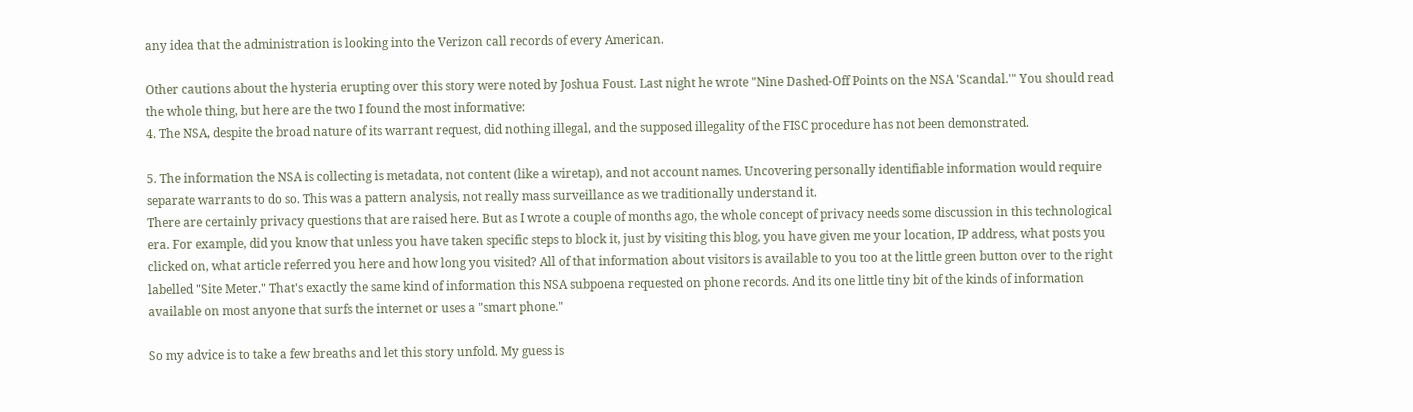any idea that the administration is looking into the Verizon call records of every American.

Other cautions about the hysteria erupting over this story were noted by Joshua Foust. Last night he wrote "Nine Dashed-Off Points on the NSA 'Scandal.'" You should read the whole thing, but here are the two I found the most informative:
4. The NSA, despite the broad nature of its warrant request, did nothing illegal, and the supposed illegality of the FISC procedure has not been demonstrated.

5. The information the NSA is collecting is metadata, not content (like a wiretap), and not account names. Uncovering personally identifiable information would require separate warrants to do so. This was a pattern analysis, not really mass surveillance as we traditionally understand it.
There are certainly privacy questions that are raised here. But as I wrote a couple of months ago, the whole concept of privacy needs some discussion in this technological era. For example, did you know that unless you have taken specific steps to block it, just by visiting this blog, you have given me your location, IP address, what posts you clicked on, what article referred you here and how long you visited? All of that information about visitors is available to you too at the little green button over to the right labelled "Site Meter." That's exactly the same kind of information this NSA subpoena requested on phone records. And its one little tiny bit of the kinds of information available on most anyone that surfs the internet or uses a "smart phone."

So my advice is to take a few breaths and let this story unfold. My guess is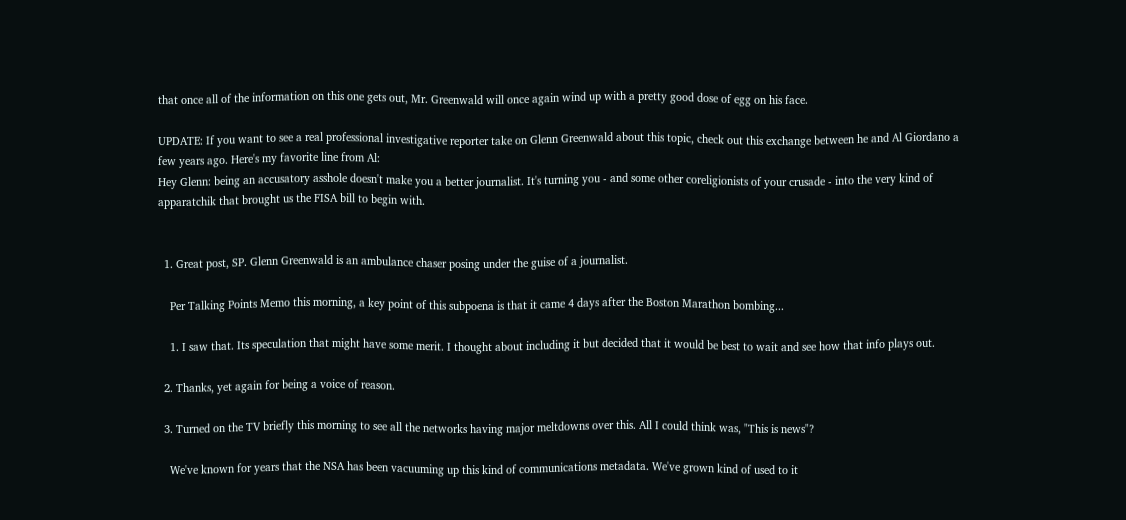that once all of the information on this one gets out, Mr. Greenwald will once again wind up with a pretty good dose of egg on his face.

UPDATE: If you want to see a real professional investigative reporter take on Glenn Greenwald about this topic, check out this exchange between he and Al Giordano a few years ago. Here's my favorite line from Al:
Hey Glenn: being an accusatory asshole doesn't make you a better journalist. It's turning you - and some other coreligionists of your crusade - into the very kind of apparatchik that brought us the FISA bill to begin with.


  1. Great post, SP. Glenn Greenwald is an ambulance chaser posing under the guise of a journalist.

    Per Talking Points Memo this morning, a key point of this subpoena is that it came 4 days after the Boston Marathon bombing...

    1. I saw that. Its speculation that might have some merit. I thought about including it but decided that it would be best to wait and see how that info plays out.

  2. Thanks, yet again for being a voice of reason.

  3. Turned on the TV briefly this morning to see all the networks having major meltdowns over this. All I could think was, "This is news"?

    We've known for years that the NSA has been vacuuming up this kind of communications metadata. We've grown kind of used to it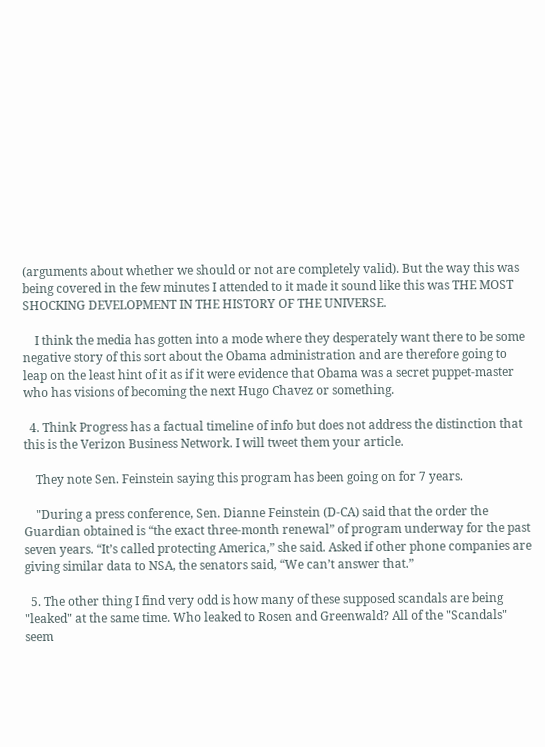(arguments about whether we should or not are completely valid). But the way this was being covered in the few minutes I attended to it made it sound like this was THE MOST SHOCKING DEVELOPMENT IN THE HISTORY OF THE UNIVERSE.

    I think the media has gotten into a mode where they desperately want there to be some negative story of this sort about the Obama administration and are therefore going to leap on the least hint of it as if it were evidence that Obama was a secret puppet-master who has visions of becoming the next Hugo Chavez or something.

  4. Think Progress has a factual timeline of info but does not address the distinction that this is the Verizon Business Network. I will tweet them your article.

    They note Sen. Feinstein saying this program has been going on for 7 years.

    "During a press conference, Sen. Dianne Feinstein (D-CA) said that the order the Guardian obtained is “the exact three-month renewal” of program underway for the past seven years. “It’s called protecting America,” she said. Asked if other phone companies are giving similar data to NSA, the senators said, “We can’t answer that.”

  5. The other thing I find very odd is how many of these supposed scandals are being "leaked" at the same time. Who leaked to Rosen and Greenwald? All of the "Scandals" seem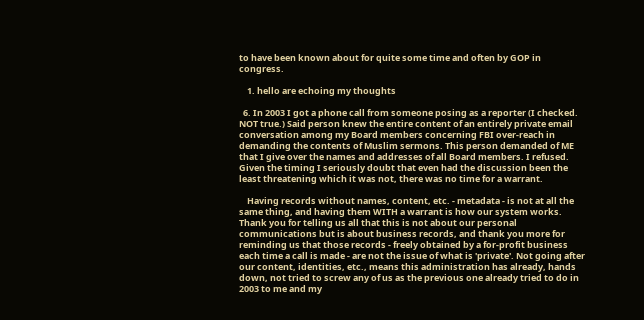to have been known about for quite some time and often by GOP in congress.

    1. hello are echoing my thoughts

  6. In 2003 I got a phone call from someone posing as a reporter (I checked. NOT true.) Said person knew the entire content of an entirely private email conversation among my Board members concerning FBI over-reach in demanding the contents of Muslim sermons. This person demanded of ME that I give over the names and addresses of all Board members. I refused. Given the timing I seriously doubt that even had the discussion been the least threatening which it was not, there was no time for a warrant.

    Having records without names, content, etc. - metadata - is not at all the same thing, and having them WITH a warrant is how our system works. Thank you for telling us all that this is not about our personal communications but is about business records, and thank you more for reminding us that those records - freely obtained by a for-profit business each time a call is made - are not the issue of what is 'private'. Not going after our content, identities, etc., means this administration has already, hands down, not tried to screw any of us as the previous one already tried to do in 2003 to me and my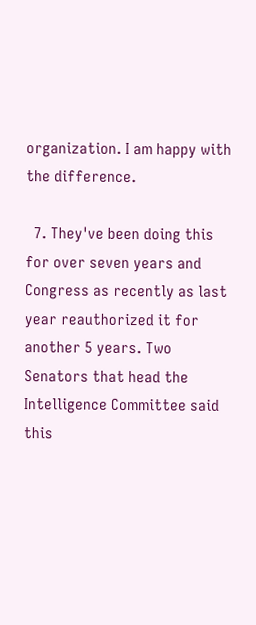organization. I am happy with the difference.

  7. They've been doing this for over seven years and Congress as recently as last year reauthorized it for another 5 years. Two Senators that head the Intelligence Committee said this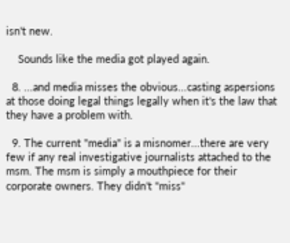isn't new.

    Sounds like the media got played again.

  8. ...and media misses the obvious...casting aspersions at those doing legal things legally when it's the law that they have a problem with.

  9. The current "media" is a misnomer...there are very few if any real investigative journalists attached to the msm. The msm is simply a mouthpiece for their corporate owners. They didn't "miss"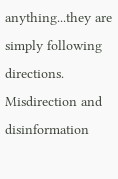anything...they are simply following directions. Misdirection and disinformation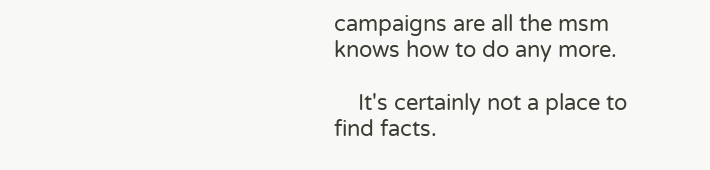campaigns are all the msm knows how to do any more.

    It's certainly not a place to find facts.